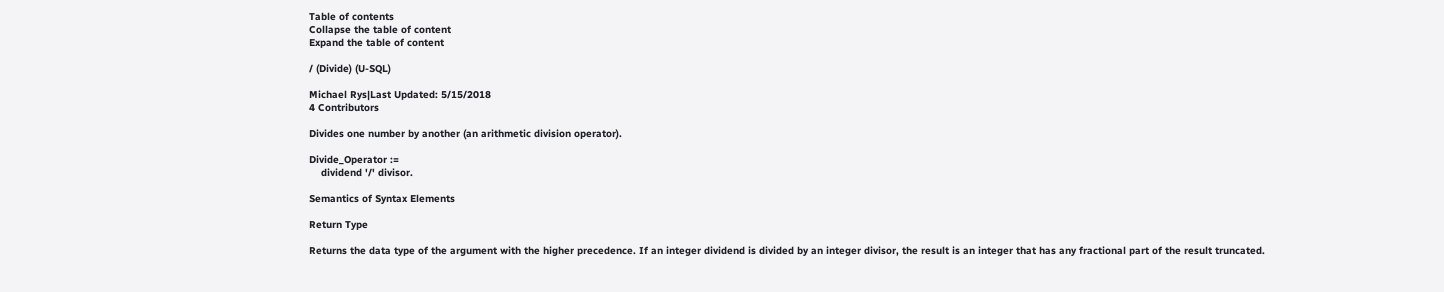Table of contents
Collapse the table of content
Expand the table of content

/ (Divide) (U-SQL)

Michael Rys|Last Updated: 5/15/2018
4 Contributors

Divides one number by another (an arithmetic division operator).

Divide_Operator :=
    dividend '/' divisor.

Semantics of Syntax Elements

Return Type

Returns the data type of the argument with the higher precedence. If an integer dividend is divided by an integer divisor, the result is an integer that has any fractional part of the result truncated.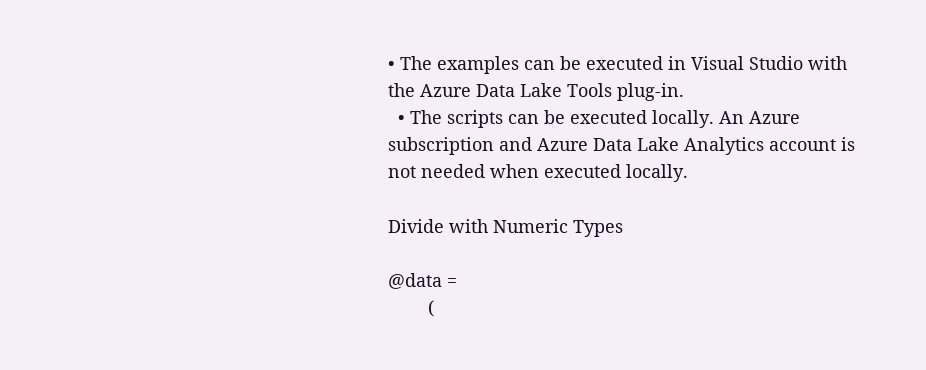• The examples can be executed in Visual Studio with the Azure Data Lake Tools plug-in.
  • The scripts can be executed locally. An Azure subscription and Azure Data Lake Analytics account is not needed when executed locally.

Divide with Numeric Types

@data =
        (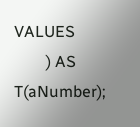VALUES
        ) AS T(aNumber);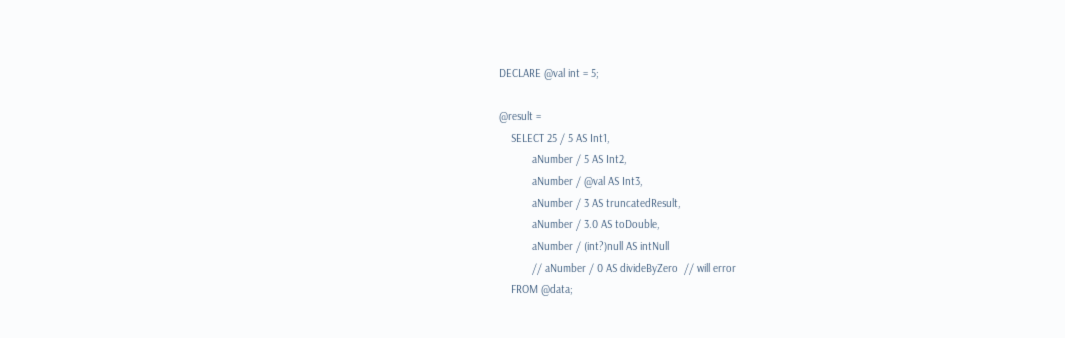DECLARE @val int = 5;

@result =
    SELECT 25 / 5 AS Int1,
           aNumber / 5 AS Int2,
           aNumber / @val AS Int3,
           aNumber / 3 AS truncatedResult,
           aNumber / 3.0 AS toDouble,
           aNumber / (int?)null AS intNull
           // aNumber / 0 AS divideByZero  // will error
    FROM @data;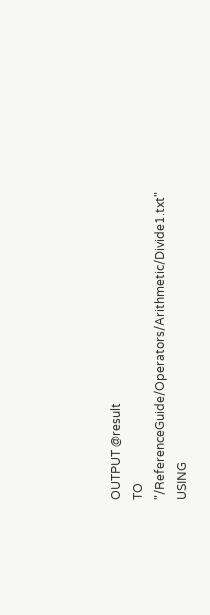OUTPUT @result
TO "/ReferenceGuide/Operators/Arithmetic/Divide1.txt"
USING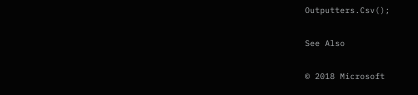Outputters.Csv();

See Also

© 2018 Microsoft